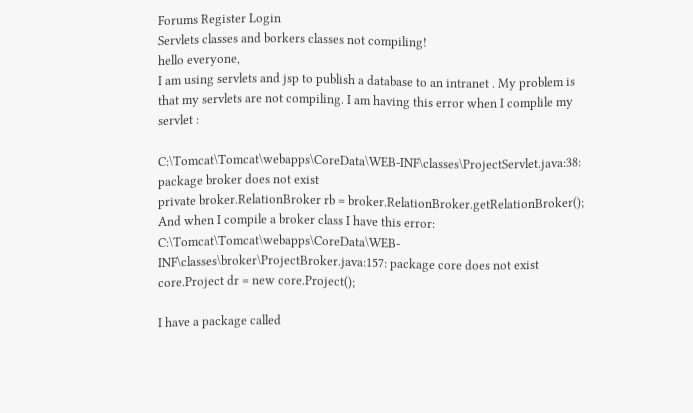Forums Register Login
Servlets classes and borkers classes not compiling!
hello everyone,
I am using servlets and jsp to publish a database to an intranet . My problem is that my servlets are not compiling. I am having this error when I complile my servlet :

C:\Tomcat\Tomcat\webapps\CoreData\WEB-INF\classes\ProjectServlet.java:38: package broker does not exist
private broker.RelationBroker rb = broker.RelationBroker.getRelationBroker();
And when I compile a broker class I have this error:
C:\Tomcat\Tomcat\webapps\CoreData\WEB-INF\classes\broker\ProjectBroker.java:157: package core does not exist
core.Project dr = new core.Project();

I have a package called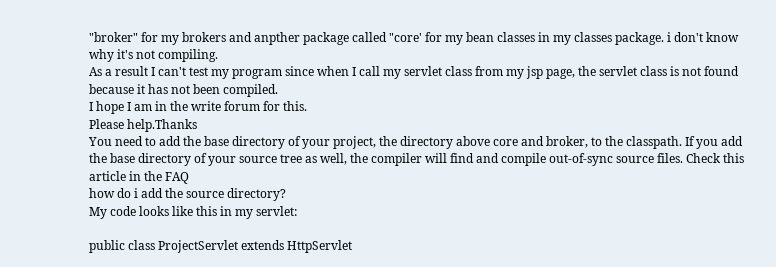"broker" for my brokers and anpther package called "core' for my bean classes in my classes package. i don't know why it's not compiling.
As a result I can't test my program since when I call my servlet class from my jsp page, the servlet class is not found because it has not been compiled.
I hope I am in the write forum for this.
Please help.Thanks
You need to add the base directory of your project, the directory above core and broker, to the classpath. If you add the base directory of your source tree as well, the compiler will find and compile out-of-sync source files. Check this article in the FAQ
how do i add the source directory?
My code looks like this in my servlet:

public class ProjectServlet extends HttpServlet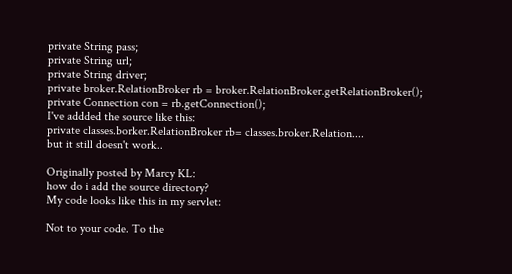private String pass;
private String url;
private String driver;
private broker.RelationBroker rb = broker.RelationBroker.getRelationBroker();
private Connection con = rb.getConnection();
I've addded the source like this:
private classes.borker.RelationBroker rb= classes.broker.Relation....
but it still doesn't work..

Originally posted by Marcy KL:
how do i add the source directory?
My code looks like this in my servlet:

Not to your code. To the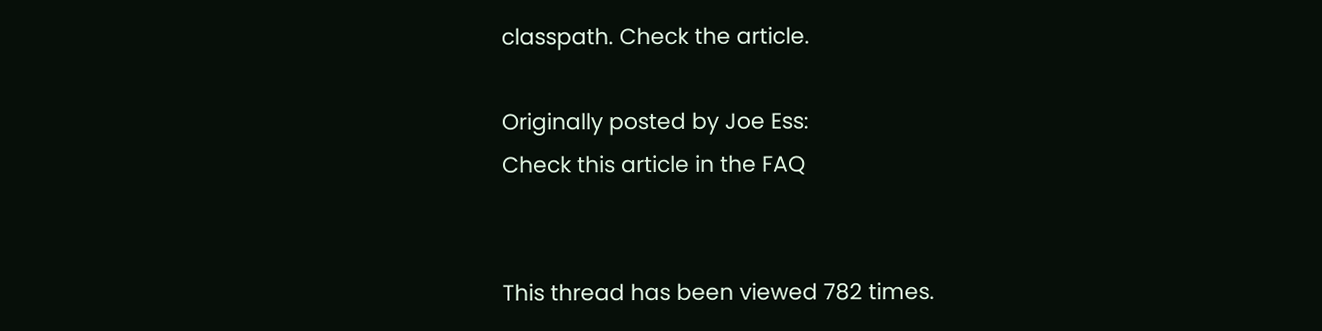classpath. Check the article.

Originally posted by Joe Ess:
Check this article in the FAQ


This thread has been viewed 782 times.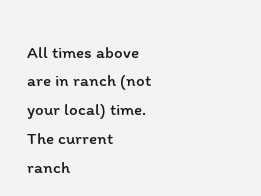All times above are in ranch (not your local) time.
The current ranch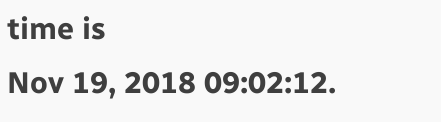time is
Nov 19, 2018 09:02:12.